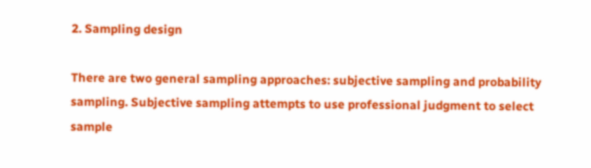2. Sampling design

There are two general sampling approaches: subjective sampling and probability sampling. Subjective sampling attempts to use professional judgment to select sample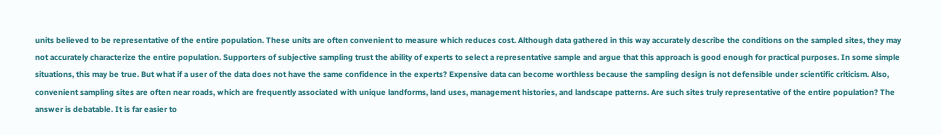units believed to be representative of the entire population. These units are often convenient to measure which reduces cost. Although data gathered in this way accurately describe the conditions on the sampled sites, they may not accurately characterize the entire population. Supporters of subjective sampling trust the ability of experts to select a representative sample and argue that this approach is good enough for practical purposes. In some simple situations, this may be true. But what if a user of the data does not have the same confidence in the experts? Expensive data can become worthless because the sampling design is not defensible under scientific criticism. Also, convenient sampling sites are often near roads, which are frequently associated with unique landforms, land uses, management histories, and landscape patterns. Are such sites truly representative of the entire population? The answer is debatable. It is far easier to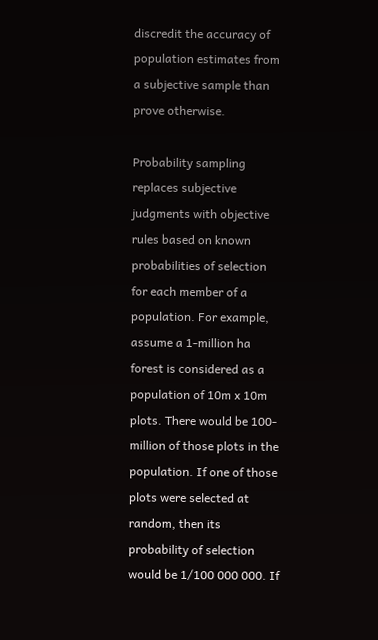discredit the accuracy of population estimates from a subjective sample than prove otherwise.

Probability sampling replaces subjective judgments with objective rules based on known probabilities of selection for each member of a population. For example, assume a 1-million ha forest is considered as a population of 10m x 10m plots. There would be 100-million of those plots in the population. If one of those plots were selected at random, then its probability of selection would be 1/100 000 000. If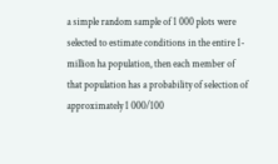a simple random sample of 1 000 plots were selected to estimate conditions in the entire 1-million ha population, then each member of that population has a probability of selection of approximately 1 000/100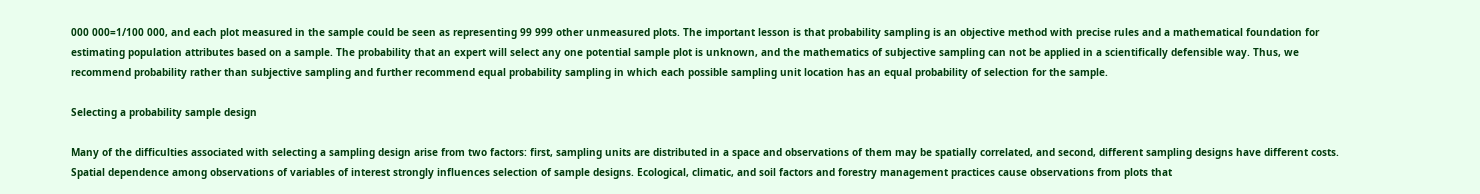000 000=1/100 000, and each plot measured in the sample could be seen as representing 99 999 other unmeasured plots. The important lesson is that probability sampling is an objective method with precise rules and a mathematical foundation for estimating population attributes based on a sample. The probability that an expert will select any one potential sample plot is unknown, and the mathematics of subjective sampling can not be applied in a scientifically defensible way. Thus, we recommend probability rather than subjective sampling and further recommend equal probability sampling in which each possible sampling unit location has an equal probability of selection for the sample.

Selecting a probability sample design

Many of the difficulties associated with selecting a sampling design arise from two factors: first, sampling units are distributed in a space and observations of them may be spatially correlated, and second, different sampling designs have different costs. Spatial dependence among observations of variables of interest strongly influences selection of sample designs. Ecological, climatic, and soil factors and forestry management practices cause observations from plots that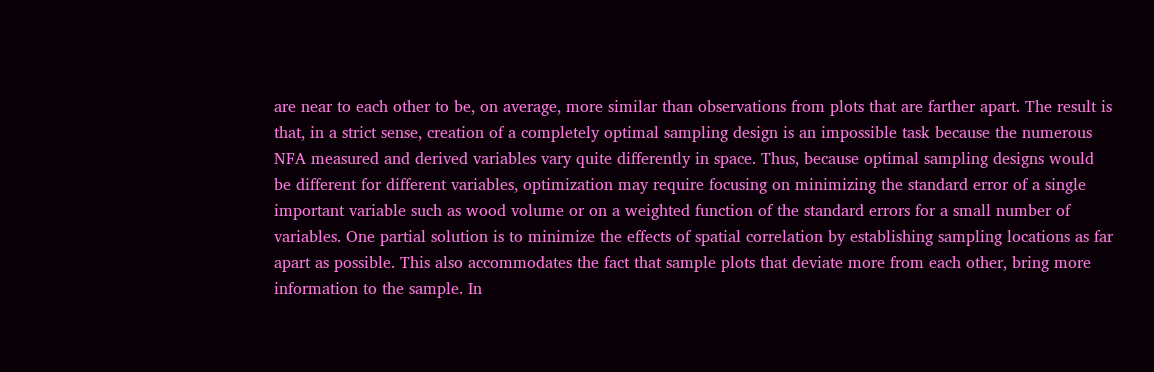are near to each other to be, on average, more similar than observations from plots that are farther apart. The result is that, in a strict sense, creation of a completely optimal sampling design is an impossible task because the numerous NFA measured and derived variables vary quite differently in space. Thus, because optimal sampling designs would be different for different variables, optimization may require focusing on minimizing the standard error of a single important variable such as wood volume or on a weighted function of the standard errors for a small number of variables. One partial solution is to minimize the effects of spatial correlation by establishing sampling locations as far apart as possible. This also accommodates the fact that sample plots that deviate more from each other, bring more information to the sample. In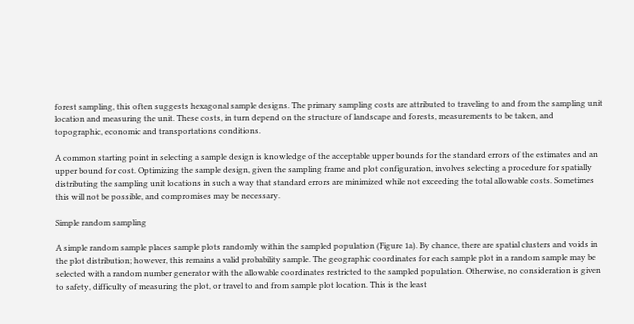forest sampling, this often suggests hexagonal sample designs. The primary sampling costs are attributed to traveling to and from the sampling unit location and measuring the unit. These costs, in turn depend on the structure of landscape and forests, measurements to be taken, and topographic, economic and transportations conditions.

A common starting point in selecting a sample design is knowledge of the acceptable upper bounds for the standard errors of the estimates and an upper bound for cost. Optimizing the sample design, given the sampling frame and plot configuration, involves selecting a procedure for spatially distributing the sampling unit locations in such a way that standard errors are minimized while not exceeding the total allowable costs. Sometimes this will not be possible, and compromises may be necessary.

Simple random sampling

A simple random sample places sample plots randomly within the sampled population (Figure 1a). By chance, there are spatial clusters and voids in the plot distribution; however, this remains a valid probability sample. The geographic coordinates for each sample plot in a random sample may be selected with a random number generator with the allowable coordinates restricted to the sampled population. Otherwise, no consideration is given to safety, difficulty of measuring the plot, or travel to and from sample plot location. This is the least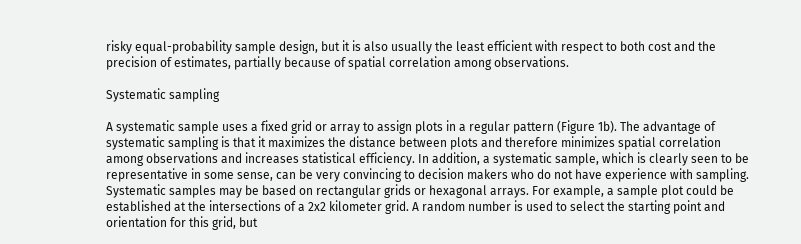risky equal-probability sample design, but it is also usually the least efficient with respect to both cost and the precision of estimates, partially because of spatial correlation among observations.

Systematic sampling

A systematic sample uses a fixed grid or array to assign plots in a regular pattern (Figure 1b). The advantage of systematic sampling is that it maximizes the distance between plots and therefore minimizes spatial correlation among observations and increases statistical efficiency. In addition, a systematic sample, which is clearly seen to be representative in some sense, can be very convincing to decision makers who do not have experience with sampling. Systematic samples may be based on rectangular grids or hexagonal arrays. For example, a sample plot could be established at the intersections of a 2x2 kilometer grid. A random number is used to select the starting point and orientation for this grid, but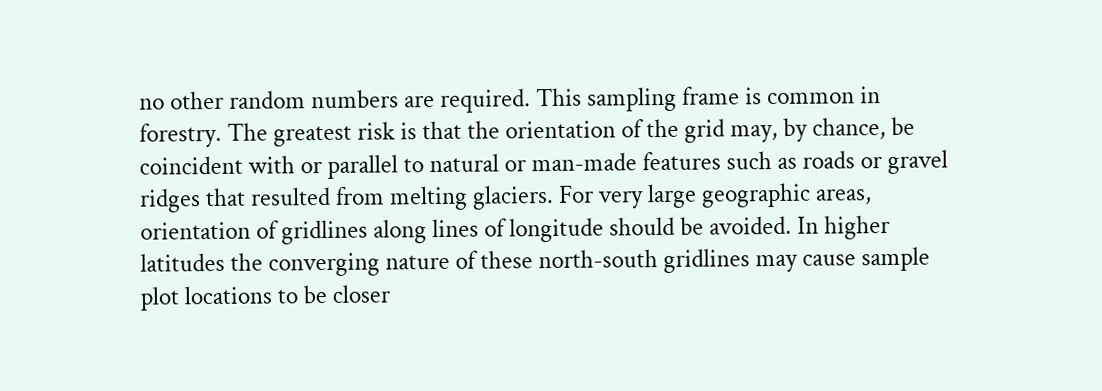no other random numbers are required. This sampling frame is common in forestry. The greatest risk is that the orientation of the grid may, by chance, be coincident with or parallel to natural or man-made features such as roads or gravel ridges that resulted from melting glaciers. For very large geographic areas, orientation of gridlines along lines of longitude should be avoided. In higher latitudes the converging nature of these north-south gridlines may cause sample plot locations to be closer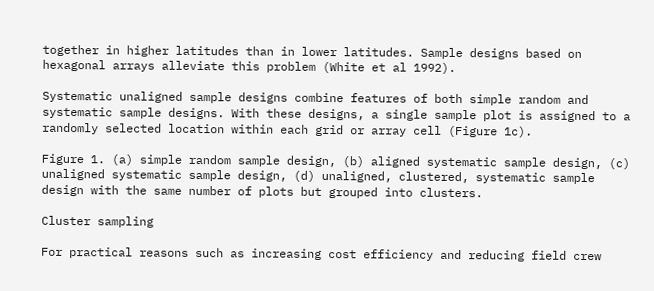together in higher latitudes than in lower latitudes. Sample designs based on hexagonal arrays alleviate this problem (White et al 1992).

Systematic unaligned sample designs combine features of both simple random and systematic sample designs. With these designs, a single sample plot is assigned to a randomly selected location within each grid or array cell (Figure 1c).

Figure 1. (a) simple random sample design, (b) aligned systematic sample design, (c) unaligned systematic sample design, (d) unaligned, clustered, systematic sample design with the same number of plots but grouped into clusters.

Cluster sampling

For practical reasons such as increasing cost efficiency and reducing field crew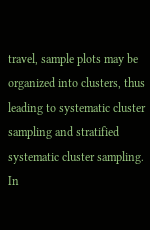travel, sample plots may be organized into clusters, thus leading to systematic cluster sampling and stratified systematic cluster sampling. In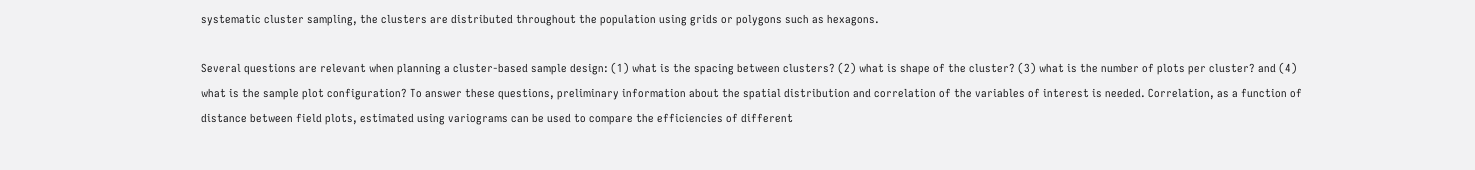systematic cluster sampling, the clusters are distributed throughout the population using grids or polygons such as hexagons.

Several questions are relevant when planning a cluster-based sample design: (1) what is the spacing between clusters? (2) what is shape of the cluster? (3) what is the number of plots per cluster? and (4) what is the sample plot configuration? To answer these questions, preliminary information about the spatial distribution and correlation of the variables of interest is needed. Correlation, as a function of distance between field plots, estimated using variograms can be used to compare the efficiencies of different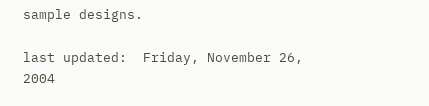sample designs.

last updated:  Friday, November 26, 2004